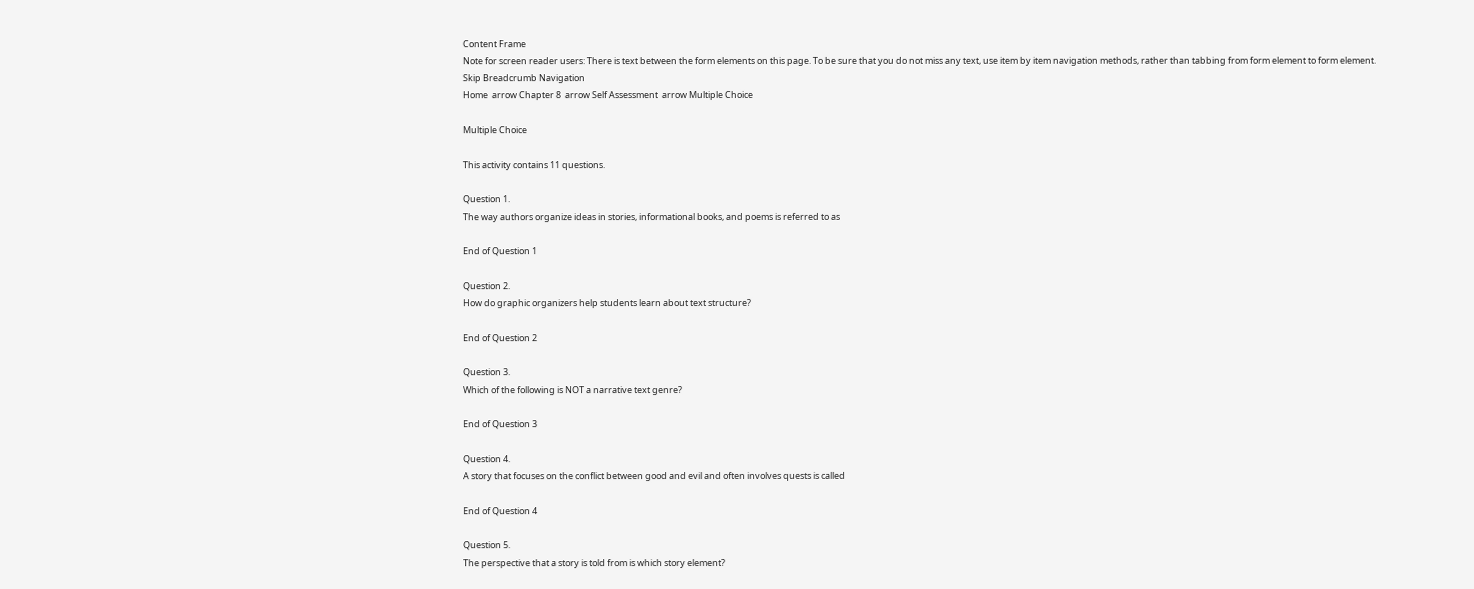Content Frame
Note for screen reader users: There is text between the form elements on this page. To be sure that you do not miss any text, use item by item navigation methods, rather than tabbing from form element to form element.
Skip Breadcrumb Navigation
Home  arrow Chapter 8  arrow Self Assessment  arrow Multiple Choice

Multiple Choice

This activity contains 11 questions.

Question 1.
The way authors organize ideas in stories, informational books, and poems is referred to as

End of Question 1

Question 2.
How do graphic organizers help students learn about text structure?

End of Question 2

Question 3.
Which of the following is NOT a narrative text genre?

End of Question 3

Question 4.
A story that focuses on the conflict between good and evil and often involves quests is called

End of Question 4

Question 5.
The perspective that a story is told from is which story element?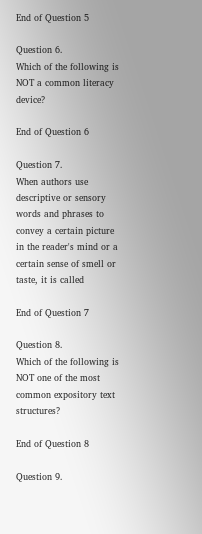End of Question 5

Question 6.
Which of the following is NOT a common literacy device?

End of Question 6

Question 7.
When authors use descriptive or sensory words and phrases to convey a certain picture in the reader's mind or a certain sense of smell or taste, it is called

End of Question 7

Question 8.
Which of the following is NOT one of the most common expository text structures?

End of Question 8

Question 9.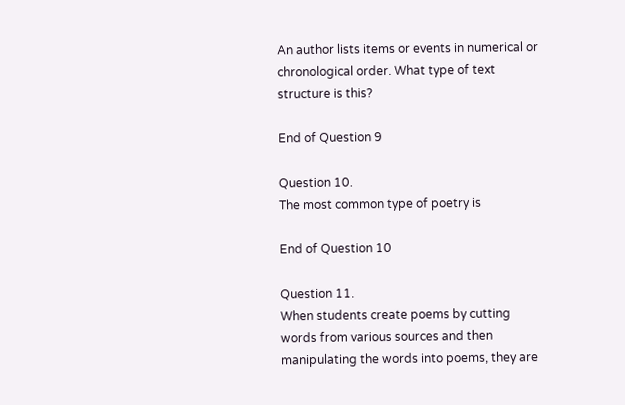An author lists items or events in numerical or chronological order. What type of text structure is this?

End of Question 9

Question 10.
The most common type of poetry is

End of Question 10

Question 11.
When students create poems by cutting words from various sources and then manipulating the words into poems, they are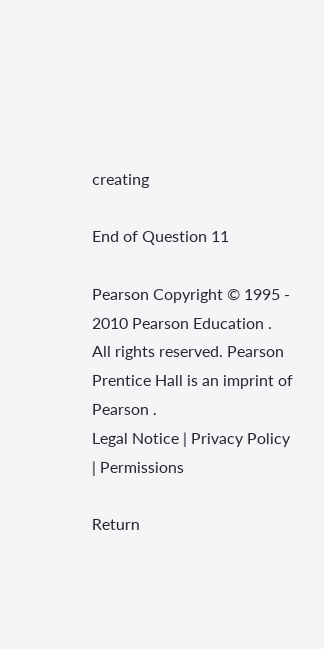creating

End of Question 11

Pearson Copyright © 1995 - 2010 Pearson Education . All rights reserved. Pearson Prentice Hall is an imprint of Pearson .
Legal Notice | Privacy Policy | Permissions

Return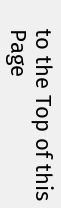to the Top of this Page